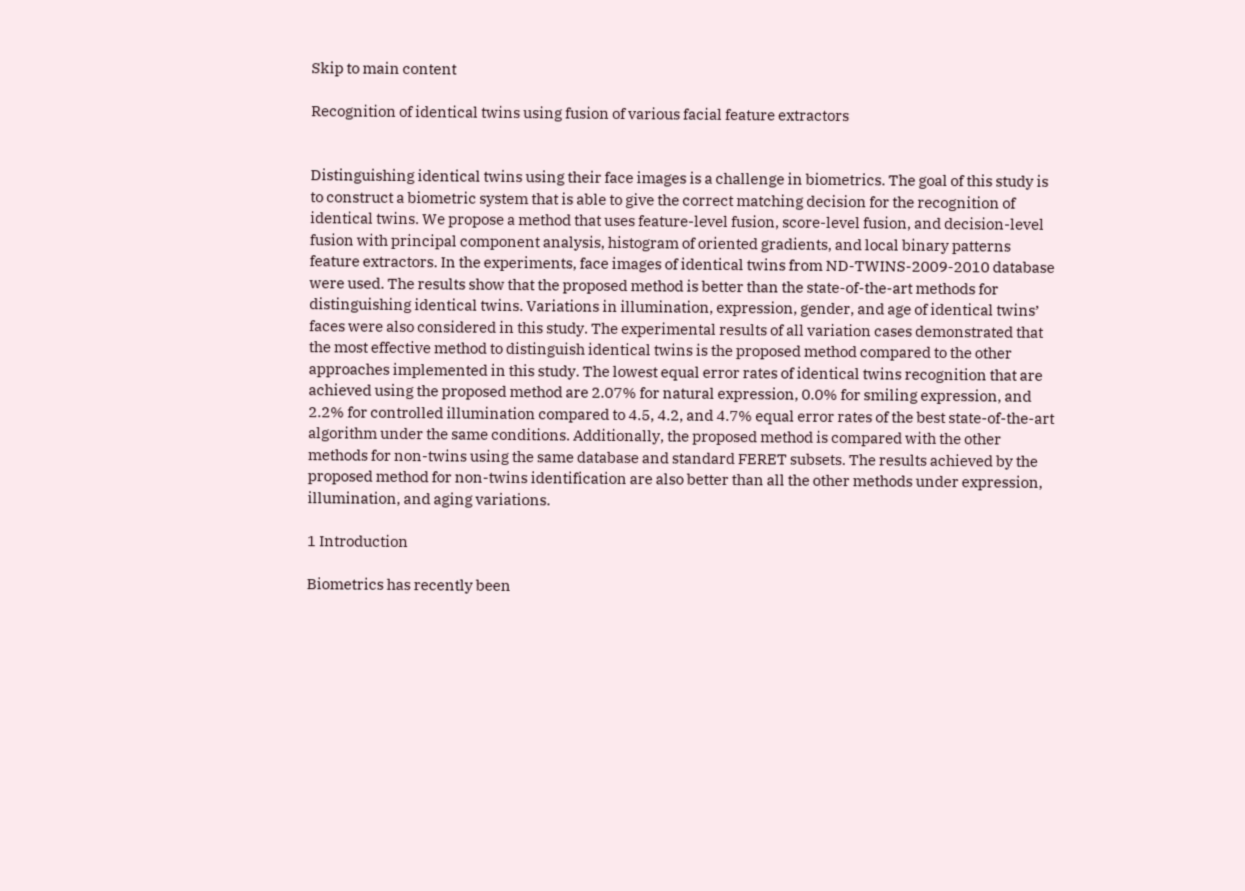Skip to main content

Recognition of identical twins using fusion of various facial feature extractors


Distinguishing identical twins using their face images is a challenge in biometrics. The goal of this study is to construct a biometric system that is able to give the correct matching decision for the recognition of identical twins. We propose a method that uses feature-level fusion, score-level fusion, and decision-level fusion with principal component analysis, histogram of oriented gradients, and local binary patterns feature extractors. In the experiments, face images of identical twins from ND-TWINS-2009-2010 database were used. The results show that the proposed method is better than the state-of-the-art methods for distinguishing identical twins. Variations in illumination, expression, gender, and age of identical twins’ faces were also considered in this study. The experimental results of all variation cases demonstrated that the most effective method to distinguish identical twins is the proposed method compared to the other approaches implemented in this study. The lowest equal error rates of identical twins recognition that are achieved using the proposed method are 2.07% for natural expression, 0.0% for smiling expression, and 2.2% for controlled illumination compared to 4.5, 4.2, and 4.7% equal error rates of the best state-of-the-art algorithm under the same conditions. Additionally, the proposed method is compared with the other methods for non-twins using the same database and standard FERET subsets. The results achieved by the proposed method for non-twins identification are also better than all the other methods under expression, illumination, and aging variations.

1 Introduction

Biometrics has recently been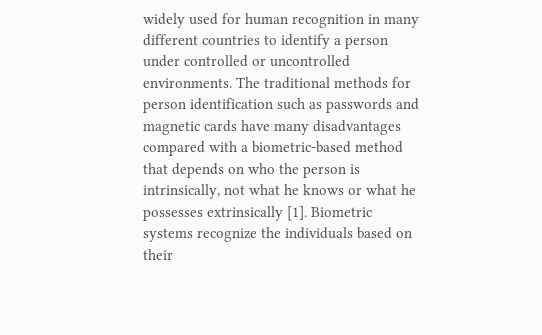widely used for human recognition in many different countries to identify a person under controlled or uncontrolled environments. The traditional methods for person identification such as passwords and magnetic cards have many disadvantages compared with a biometric-based method that depends on who the person is intrinsically, not what he knows or what he possesses extrinsically [1]. Biometric systems recognize the individuals based on their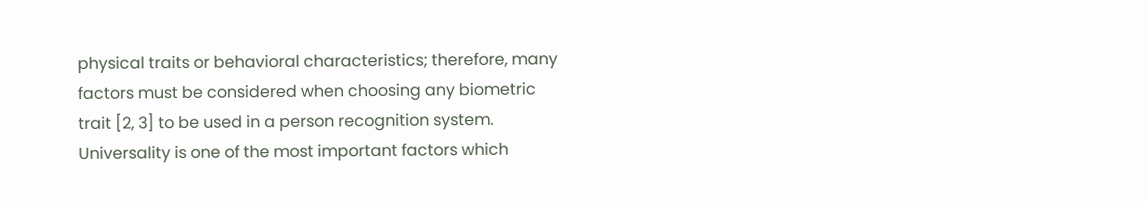physical traits or behavioral characteristics; therefore, many factors must be considered when choosing any biometric trait [2, 3] to be used in a person recognition system. Universality is one of the most important factors which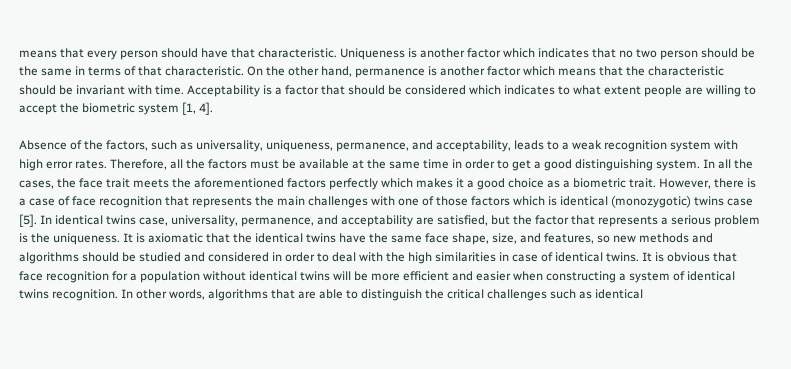means that every person should have that characteristic. Uniqueness is another factor which indicates that no two person should be the same in terms of that characteristic. On the other hand, permanence is another factor which means that the characteristic should be invariant with time. Acceptability is a factor that should be considered which indicates to what extent people are willing to accept the biometric system [1, 4].

Absence of the factors, such as universality, uniqueness, permanence, and acceptability, leads to a weak recognition system with high error rates. Therefore, all the factors must be available at the same time in order to get a good distinguishing system. In all the cases, the face trait meets the aforementioned factors perfectly which makes it a good choice as a biometric trait. However, there is a case of face recognition that represents the main challenges with one of those factors which is identical (monozygotic) twins case [5]. In identical twins case, universality, permanence, and acceptability are satisfied, but the factor that represents a serious problem is the uniqueness. It is axiomatic that the identical twins have the same face shape, size, and features, so new methods and algorithms should be studied and considered in order to deal with the high similarities in case of identical twins. It is obvious that face recognition for a population without identical twins will be more efficient and easier when constructing a system of identical twins recognition. In other words, algorithms that are able to distinguish the critical challenges such as identical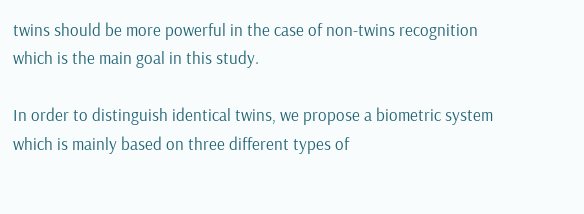twins should be more powerful in the case of non-twins recognition which is the main goal in this study.

In order to distinguish identical twins, we propose a biometric system which is mainly based on three different types of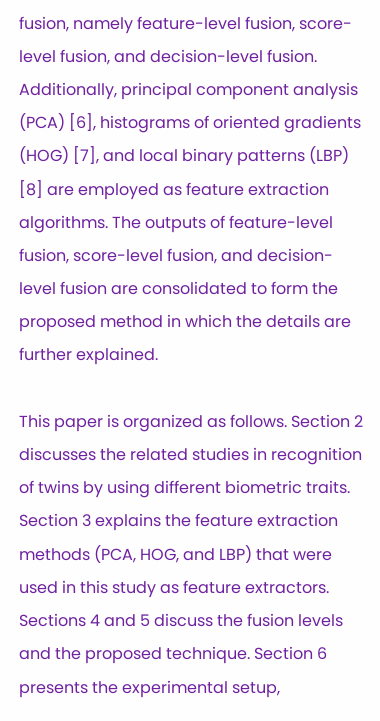fusion, namely feature-level fusion, score-level fusion, and decision-level fusion. Additionally, principal component analysis (PCA) [6], histograms of oriented gradients (HOG) [7], and local binary patterns (LBP) [8] are employed as feature extraction algorithms. The outputs of feature-level fusion, score-level fusion, and decision-level fusion are consolidated to form the proposed method in which the details are further explained.

This paper is organized as follows. Section 2 discusses the related studies in recognition of twins by using different biometric traits. Section 3 explains the feature extraction methods (PCA, HOG, and LBP) that were used in this study as feature extractors. Sections 4 and 5 discuss the fusion levels and the proposed technique. Section 6 presents the experimental setup,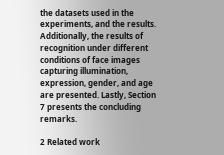the datasets used in the experiments, and the results. Additionally, the results of recognition under different conditions of face images capturing illumination, expression, gender, and age are presented. Lastly, Section 7 presents the concluding remarks.

2 Related work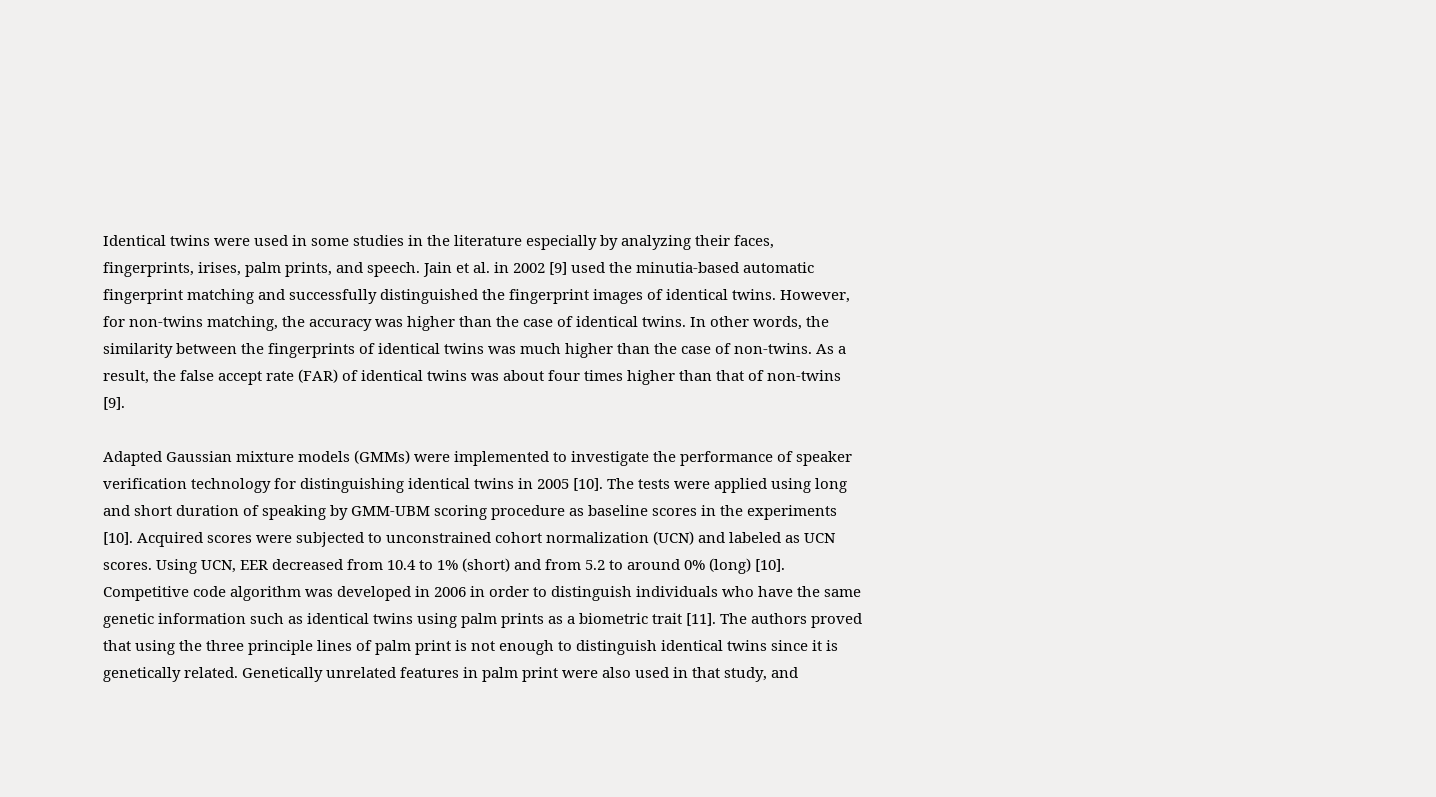Identical twins were used in some studies in the literature especially by analyzing their faces, fingerprints, irises, palm prints, and speech. Jain et al. in 2002 [9] used the minutia-based automatic fingerprint matching and successfully distinguished the fingerprint images of identical twins. However, for non-twins matching, the accuracy was higher than the case of identical twins. In other words, the similarity between the fingerprints of identical twins was much higher than the case of non-twins. As a result, the false accept rate (FAR) of identical twins was about four times higher than that of non-twins [9].

Adapted Gaussian mixture models (GMMs) were implemented to investigate the performance of speaker verification technology for distinguishing identical twins in 2005 [10]. The tests were applied using long and short duration of speaking by GMM-UBM scoring procedure as baseline scores in the experiments [10]. Acquired scores were subjected to unconstrained cohort normalization (UCN) and labeled as UCN scores. Using UCN, EER decreased from 10.4 to 1% (short) and from 5.2 to around 0% (long) [10]. Competitive code algorithm was developed in 2006 in order to distinguish individuals who have the same genetic information such as identical twins using palm prints as a biometric trait [11]. The authors proved that using the three principle lines of palm print is not enough to distinguish identical twins since it is genetically related. Genetically unrelated features in palm print were also used in that study, and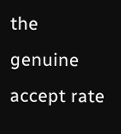the genuine accept rate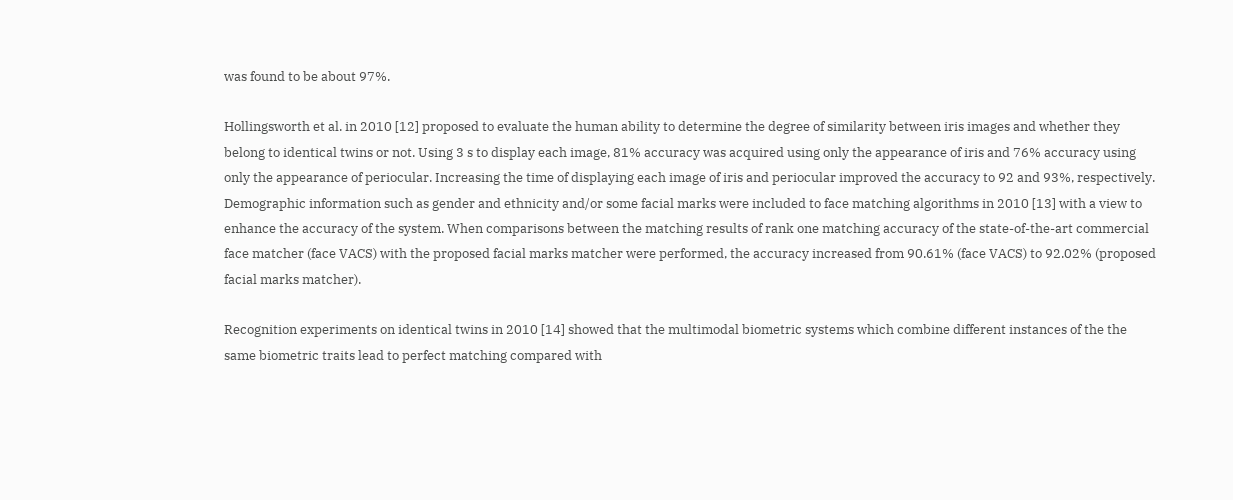was found to be about 97%.

Hollingsworth et al. in 2010 [12] proposed to evaluate the human ability to determine the degree of similarity between iris images and whether they belong to identical twins or not. Using 3 s to display each image, 81% accuracy was acquired using only the appearance of iris and 76% accuracy using only the appearance of periocular. Increasing the time of displaying each image of iris and periocular improved the accuracy to 92 and 93%, respectively. Demographic information such as gender and ethnicity and/or some facial marks were included to face matching algorithms in 2010 [13] with a view to enhance the accuracy of the system. When comparisons between the matching results of rank one matching accuracy of the state-of-the-art commercial face matcher (face VACS) with the proposed facial marks matcher were performed, the accuracy increased from 90.61% (face VACS) to 92.02% (proposed facial marks matcher).

Recognition experiments on identical twins in 2010 [14] showed that the multimodal biometric systems which combine different instances of the the same biometric traits lead to perfect matching compared with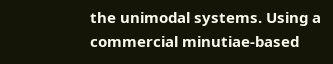the unimodal systems. Using a commercial minutiae-based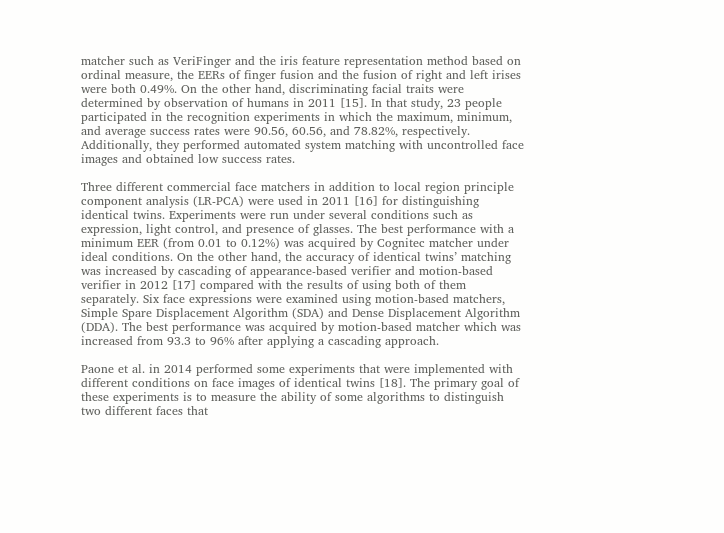matcher such as VeriFinger and the iris feature representation method based on ordinal measure, the EERs of finger fusion and the fusion of right and left irises were both 0.49%. On the other hand, discriminating facial traits were determined by observation of humans in 2011 [15]. In that study, 23 people participated in the recognition experiments in which the maximum, minimum, and average success rates were 90.56, 60.56, and 78.82%, respectively. Additionally, they performed automated system matching with uncontrolled face images and obtained low success rates.

Three different commercial face matchers in addition to local region principle component analysis (LR-PCA) were used in 2011 [16] for distinguishing identical twins. Experiments were run under several conditions such as expression, light control, and presence of glasses. The best performance with a minimum EER (from 0.01 to 0.12%) was acquired by Cognitec matcher under ideal conditions. On the other hand, the accuracy of identical twins’ matching was increased by cascading of appearance-based verifier and motion-based verifier in 2012 [17] compared with the results of using both of them separately. Six face expressions were examined using motion-based matchers, Simple Spare Displacement Algorithm (SDA) and Dense Displacement Algorithm (DDA). The best performance was acquired by motion-based matcher which was increased from 93.3 to 96% after applying a cascading approach.

Paone et al. in 2014 performed some experiments that were implemented with different conditions on face images of identical twins [18]. The primary goal of these experiments is to measure the ability of some algorithms to distinguish two different faces that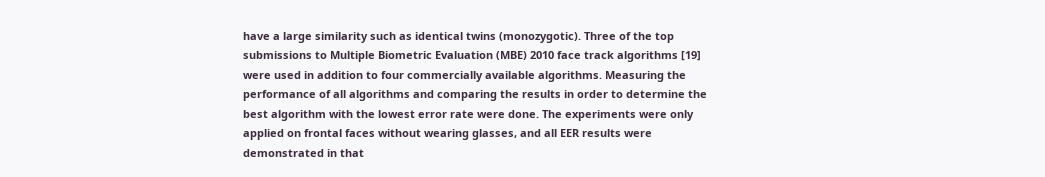have a large similarity such as identical twins (monozygotic). Three of the top submissions to Multiple Biometric Evaluation (MBE) 2010 face track algorithms [19] were used in addition to four commercially available algorithms. Measuring the performance of all algorithms and comparing the results in order to determine the best algorithm with the lowest error rate were done. The experiments were only applied on frontal faces without wearing glasses, and all EER results were demonstrated in that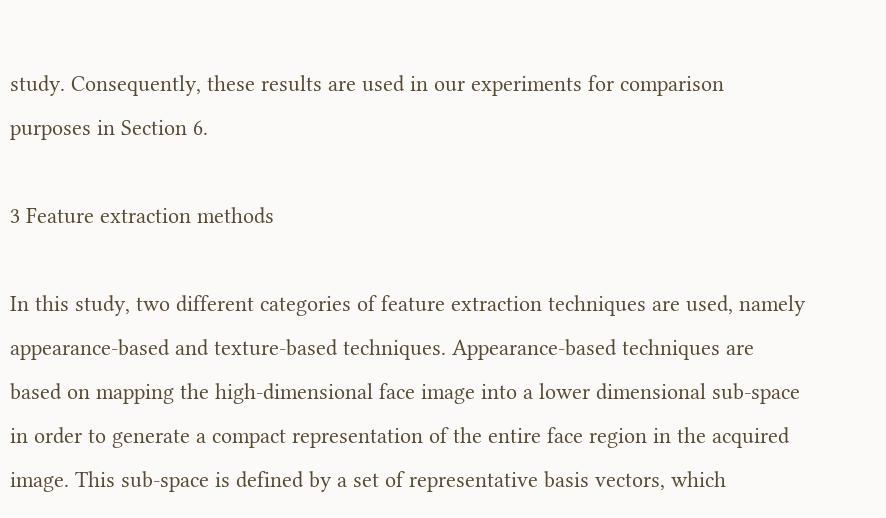study. Consequently, these results are used in our experiments for comparison purposes in Section 6.

3 Feature extraction methods

In this study, two different categories of feature extraction techniques are used, namely appearance-based and texture-based techniques. Appearance-based techniques are based on mapping the high-dimensional face image into a lower dimensional sub-space in order to generate a compact representation of the entire face region in the acquired image. This sub-space is defined by a set of representative basis vectors, which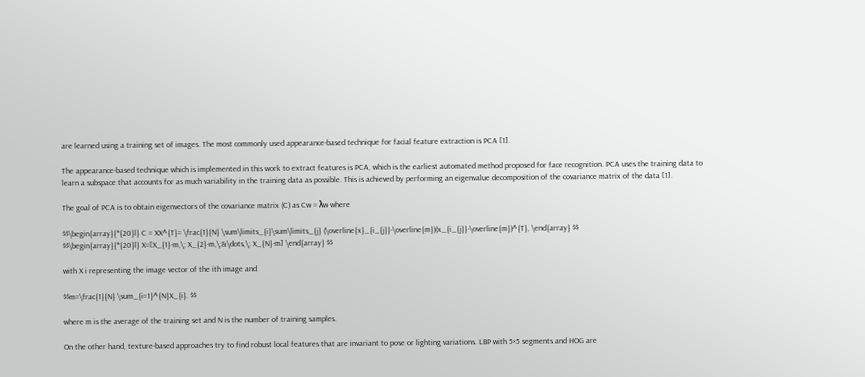are learned using a training set of images. The most commonly used appearance-based technique for facial feature extraction is PCA [1].

The appearance-based technique which is implemented in this work to extract features is PCA, which is the earliest automated method proposed for face recognition. PCA uses the training data to learn a subspace that accounts for as much variability in the training data as possible. This is achieved by performing an eigenvalue decomposition of the covariance matrix of the data [1].

The goal of PCA is to obtain eigenvectors of the covariance matrix (C) as Cw = λw where

$$\begin{array}{*{20}l} C = XX^{T}= \frac{1}{N} \sum\limits_{i}\sum\limits_{j} (\overline{x}_{i_{j}}-\overline{m})(x_{i_{j}}-\overline{m})^{T}, \end{array} $$
$$\begin{array}{*{20}l} X=[X_{1}-m,\; X_{2}-m,\;&\dots,\; X_{N}-m] \end{array} $$

with X i representing the image vector of the ith image and

$$m=\frac{1}{N} \sum_{i=1}^{N}X_{i}. $$

where m is the average of the training set and N is the number of training samples.

On the other hand, texture-based approaches try to find robust local features that are invariant to pose or lighting variations. LBP with 5×5 segments and HOG are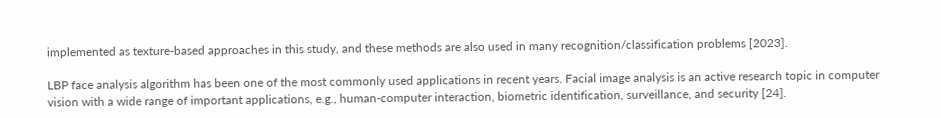implemented as texture-based approaches in this study, and these methods are also used in many recognition/classification problems [2023].

LBP face analysis algorithm has been one of the most commonly used applications in recent years. Facial image analysis is an active research topic in computer vision with a wide range of important applications, e.g., human-computer interaction, biometric identification, surveillance, and security [24].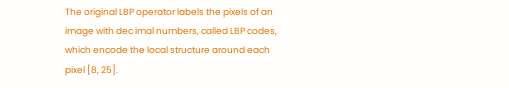The original LBP operator labels the pixels of an image with dec imal numbers, called LBP codes, which encode the local structure around each pixel [8, 25].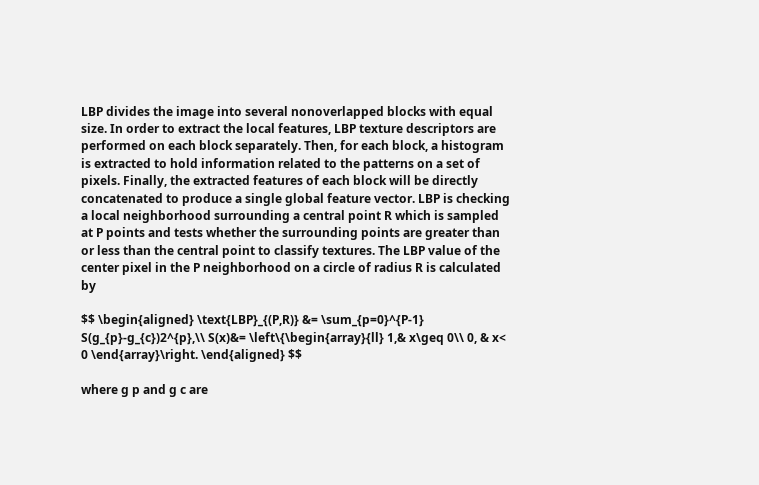LBP divides the image into several nonoverlapped blocks with equal size. In order to extract the local features, LBP texture descriptors are performed on each block separately. Then, for each block, a histogram is extracted to hold information related to the patterns on a set of pixels. Finally, the extracted features of each block will be directly concatenated to produce a single global feature vector. LBP is checking a local neighborhood surrounding a central point R which is sampled at P points and tests whether the surrounding points are greater than or less than the central point to classify textures. The LBP value of the center pixel in the P neighborhood on a circle of radius R is calculated by

$$ \begin{aligned} \text{LBP}_{(P,R)} &= \sum_{p=0}^{P-1} S(g_{p}-g_{c})2^{p},\\ S(x)&= \left\{\begin{array}{ll} 1,& x\geq 0\\ 0, & x< 0 \end{array}\right. \end{aligned} $$

where g p and g c are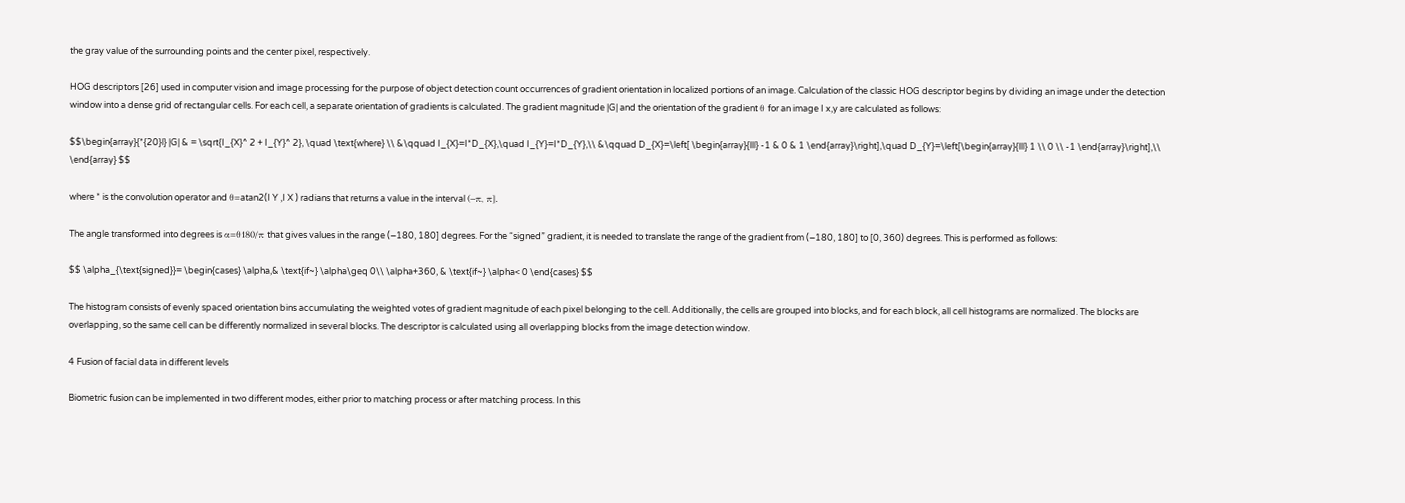the gray value of the surrounding points and the center pixel, respectively.

HOG descriptors [26] used in computer vision and image processing for the purpose of object detection count occurrences of gradient orientation in localized portions of an image. Calculation of the classic HOG descriptor begins by dividing an image under the detection window into a dense grid of rectangular cells. For each cell, a separate orientation of gradients is calculated. The gradient magnitude |G| and the orientation of the gradient θ for an image I x,y are calculated as follows:

$$\begin{array}{*{20}l} |G| & = \sqrt{I_{X}^ 2 + I_{Y}^ 2}, \quad \text{where} \\ &\qquad I_{X}=I*D_{X},\quad I_{Y}=I*D_{Y},\\ &\qquad D_{X}=\left[ \begin{array}{lll} -1 & 0 & 1 \end{array}\right],\quad D_{Y}=\left[\begin{array}{lll} 1 \\ 0 \\ -1 \end{array}\right],\\ \end{array} $$

where * is the convolution operator and θ=atan2(I Y ,I X ) radians that returns a value in the interval (−π, π].

The angle transformed into degrees is α=θ180/π that gives values in the range (−180, 180] degrees. For the “signed” gradient, it is needed to translate the range of the gradient from (−180, 180] to [0, 360) degrees. This is performed as follows:

$$ \alpha_{\text{signed}}= \begin{cases} \alpha,& \text{if~} \alpha\geq 0\\ \alpha+360, & \text{if~} \alpha< 0 \end{cases} $$

The histogram consists of evenly spaced orientation bins accumulating the weighted votes of gradient magnitude of each pixel belonging to the cell. Additionally, the cells are grouped into blocks, and for each block, all cell histograms are normalized. The blocks are overlapping, so the same cell can be differently normalized in several blocks. The descriptor is calculated using all overlapping blocks from the image detection window.

4 Fusion of facial data in different levels

Biometric fusion can be implemented in two different modes, either prior to matching process or after matching process. In this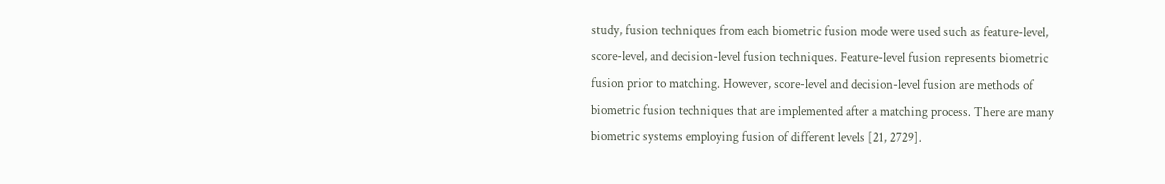study, fusion techniques from each biometric fusion mode were used such as feature-level, score-level, and decision-level fusion techniques. Feature-level fusion represents biometric fusion prior to matching. However, score-level and decision-level fusion are methods of biometric fusion techniques that are implemented after a matching process. There are many biometric systems employing fusion of different levels [21, 2729].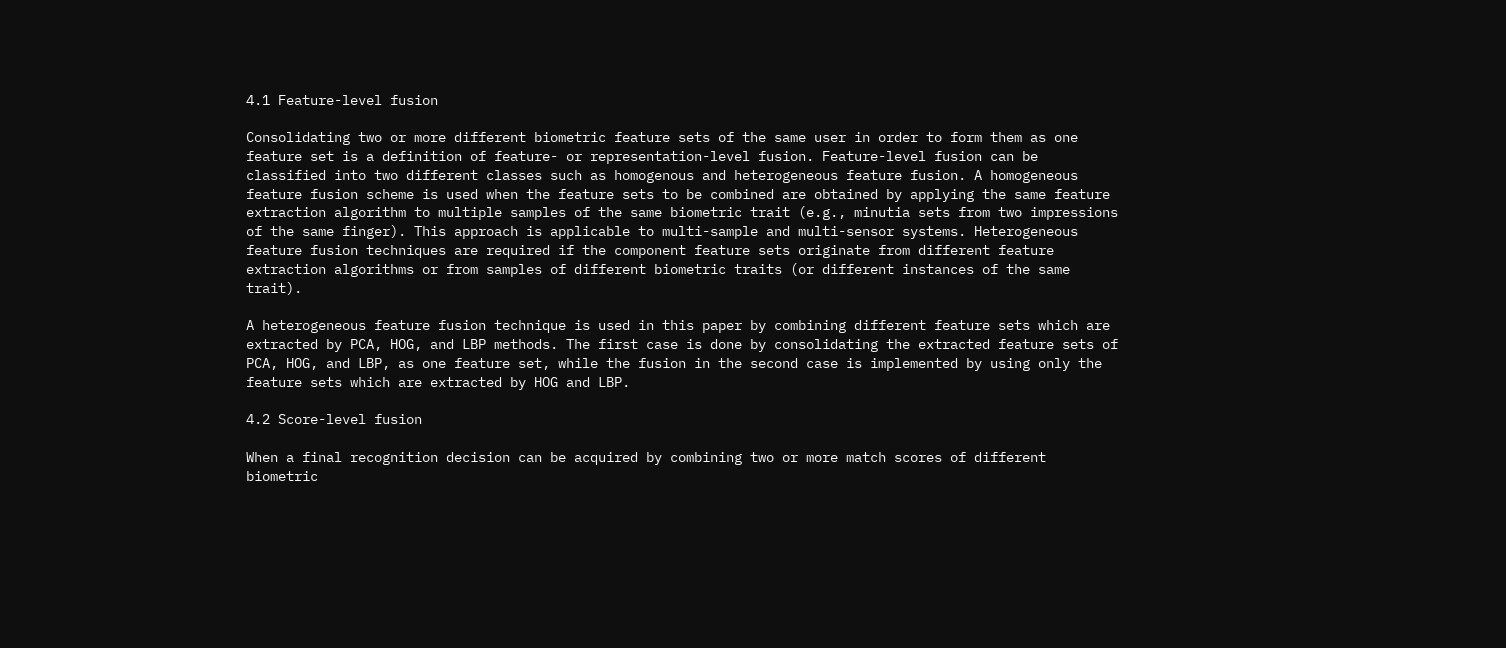4.1 Feature-level fusion

Consolidating two or more different biometric feature sets of the same user in order to form them as one feature set is a definition of feature- or representation-level fusion. Feature-level fusion can be classified into two different classes such as homogenous and heterogeneous feature fusion. A homogeneous feature fusion scheme is used when the feature sets to be combined are obtained by applying the same feature extraction algorithm to multiple samples of the same biometric trait (e.g., minutia sets from two impressions of the same finger). This approach is applicable to multi-sample and multi-sensor systems. Heterogeneous feature fusion techniques are required if the component feature sets originate from different feature extraction algorithms or from samples of different biometric traits (or different instances of the same trait).

A heterogeneous feature fusion technique is used in this paper by combining different feature sets which are extracted by PCA, HOG, and LBP methods. The first case is done by consolidating the extracted feature sets of PCA, HOG, and LBP, as one feature set, while the fusion in the second case is implemented by using only the feature sets which are extracted by HOG and LBP.

4.2 Score-level fusion

When a final recognition decision can be acquired by combining two or more match scores of different biometric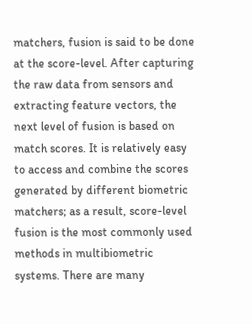matchers, fusion is said to be done at the score-level. After capturing the raw data from sensors and extracting feature vectors, the next level of fusion is based on match scores. It is relatively easy to access and combine the scores generated by different biometric matchers; as a result, score-level fusion is the most commonly used methods in multibiometric systems. There are many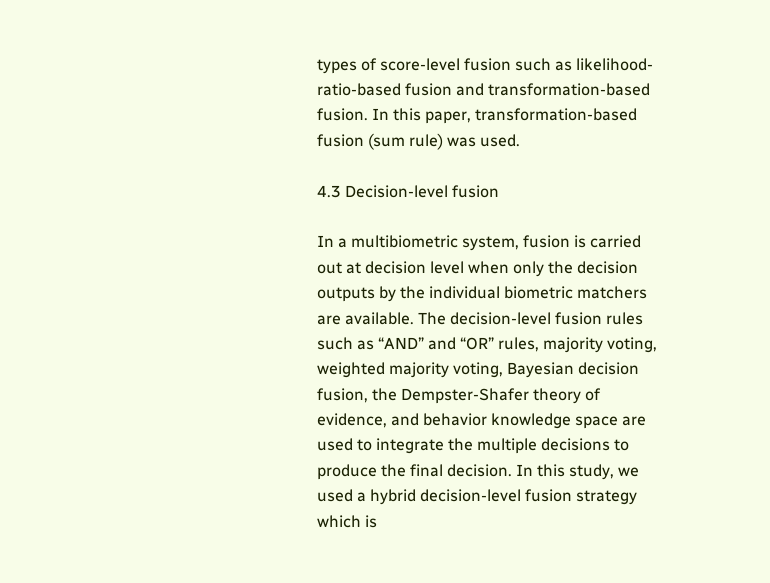types of score-level fusion such as likelihood-ratio-based fusion and transformation-based fusion. In this paper, transformation-based fusion (sum rule) was used.

4.3 Decision-level fusion

In a multibiometric system, fusion is carried out at decision level when only the decision outputs by the individual biometric matchers are available. The decision-level fusion rules such as “AND” and “OR” rules, majority voting, weighted majority voting, Bayesian decision fusion, the Dempster-Shafer theory of evidence, and behavior knowledge space are used to integrate the multiple decisions to produce the final decision. In this study, we used a hybrid decision-level fusion strategy which is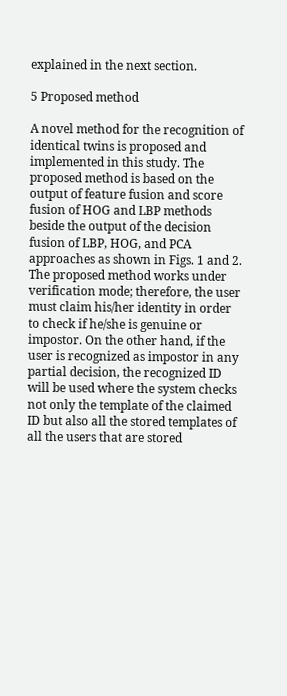explained in the next section.

5 Proposed method

A novel method for the recognition of identical twins is proposed and implemented in this study. The proposed method is based on the output of feature fusion and score fusion of HOG and LBP methods beside the output of the decision fusion of LBP, HOG, and PCA approaches as shown in Figs. 1 and 2. The proposed method works under verification mode; therefore, the user must claim his/her identity in order to check if he/she is genuine or impostor. On the other hand, if the user is recognized as impostor in any partial decision, the recognized ID will be used where the system checks not only the template of the claimed ID but also all the stored templates of all the users that are stored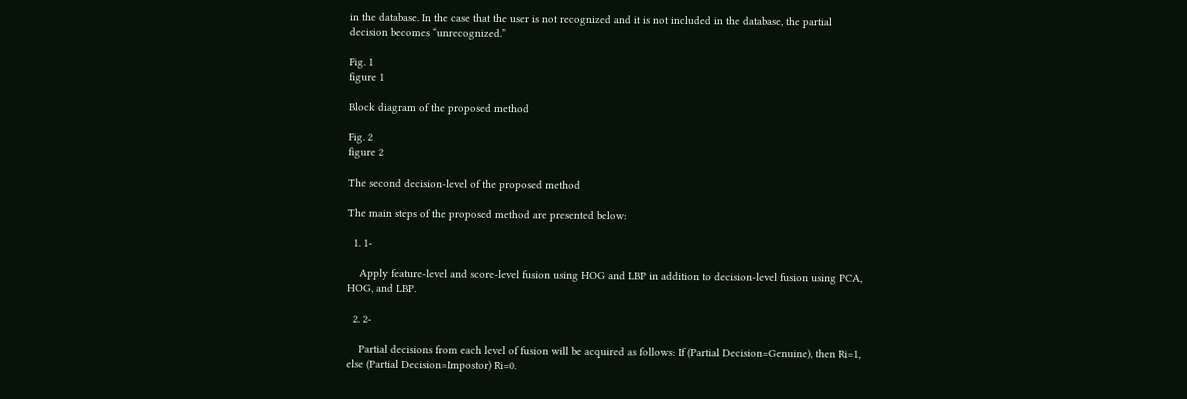in the database. In the case that the user is not recognized and it is not included in the database, the partial decision becomes “unrecognized.”

Fig. 1
figure 1

Block diagram of the proposed method

Fig. 2
figure 2

The second decision-level of the proposed method

The main steps of the proposed method are presented below:

  1. 1-

    Apply feature-level and score-level fusion using HOG and LBP in addition to decision-level fusion using PCA, HOG, and LBP.

  2. 2-

    Partial decisions from each level of fusion will be acquired as follows: If (Partial Decision=Genuine), then Ri=1, else (Partial Decision=Impostor) Ri=0.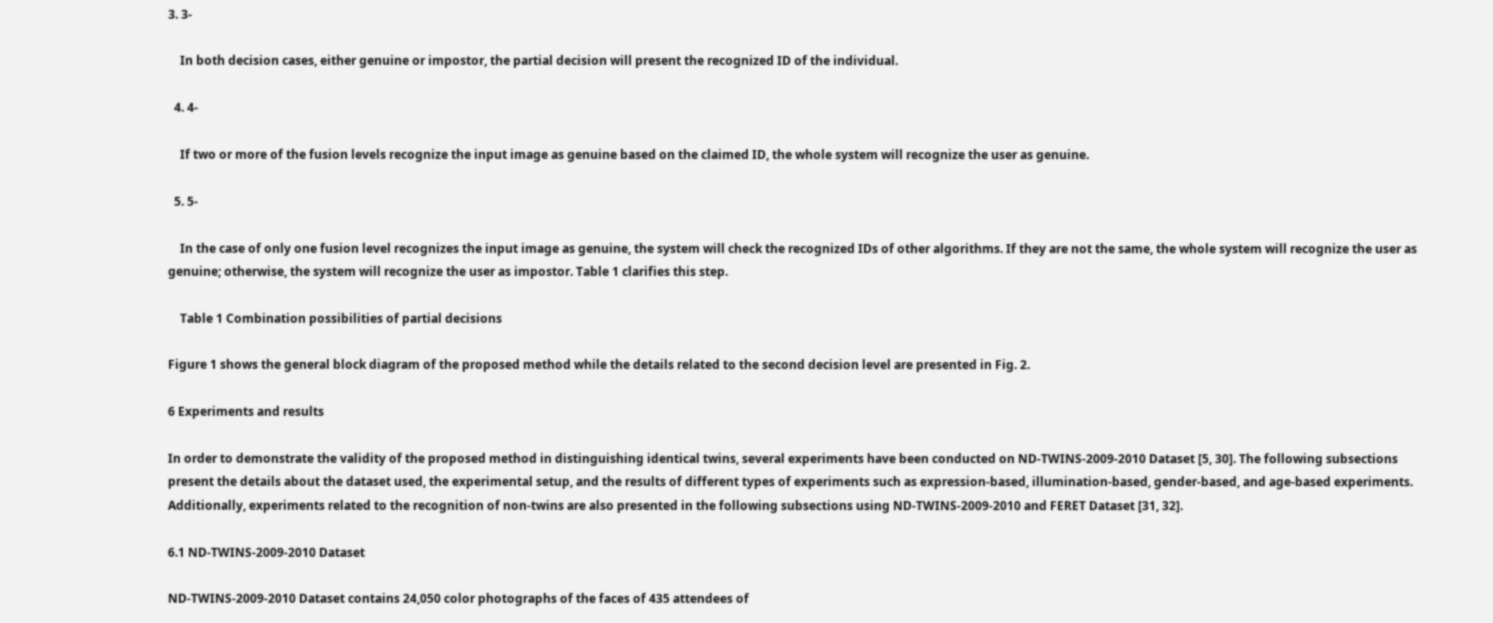3. 3-

    In both decision cases, either genuine or impostor, the partial decision will present the recognized ID of the individual.

  4. 4-

    If two or more of the fusion levels recognize the input image as genuine based on the claimed ID, the whole system will recognize the user as genuine.

  5. 5-

    In the case of only one fusion level recognizes the input image as genuine, the system will check the recognized IDs of other algorithms. If they are not the same, the whole system will recognize the user as genuine; otherwise, the system will recognize the user as impostor. Table 1 clarifies this step.

    Table 1 Combination possibilities of partial decisions

Figure 1 shows the general block diagram of the proposed method while the details related to the second decision level are presented in Fig. 2.

6 Experiments and results

In order to demonstrate the validity of the proposed method in distinguishing identical twins, several experiments have been conducted on ND-TWINS-2009-2010 Dataset [5, 30]. The following subsections present the details about the dataset used, the experimental setup, and the results of different types of experiments such as expression-based, illumination-based, gender-based, and age-based experiments. Additionally, experiments related to the recognition of non-twins are also presented in the following subsections using ND-TWINS-2009-2010 and FERET Dataset [31, 32].

6.1 ND-TWINS-2009-2010 Dataset

ND-TWINS-2009-2010 Dataset contains 24,050 color photographs of the faces of 435 attendees of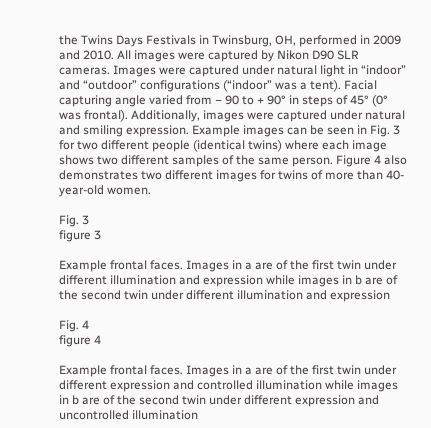the Twins Days Festivals in Twinsburg, OH, performed in 2009 and 2010. All images were captured by Nikon D90 SLR cameras. Images were captured under natural light in “indoor” and “outdoor” configurations (“indoor” was a tent). Facial capturing angle varied from − 90 to + 90° in steps of 45° (0° was frontal). Additionally, images were captured under natural and smiling expression. Example images can be seen in Fig. 3 for two different people (identical twins) where each image shows two different samples of the same person. Figure 4 also demonstrates two different images for twins of more than 40-year-old women.

Fig. 3
figure 3

Example frontal faces. Images in a are of the first twin under different illumination and expression while images in b are of the second twin under different illumination and expression

Fig. 4
figure 4

Example frontal faces. Images in a are of the first twin under different expression and controlled illumination while images in b are of the second twin under different expression and uncontrolled illumination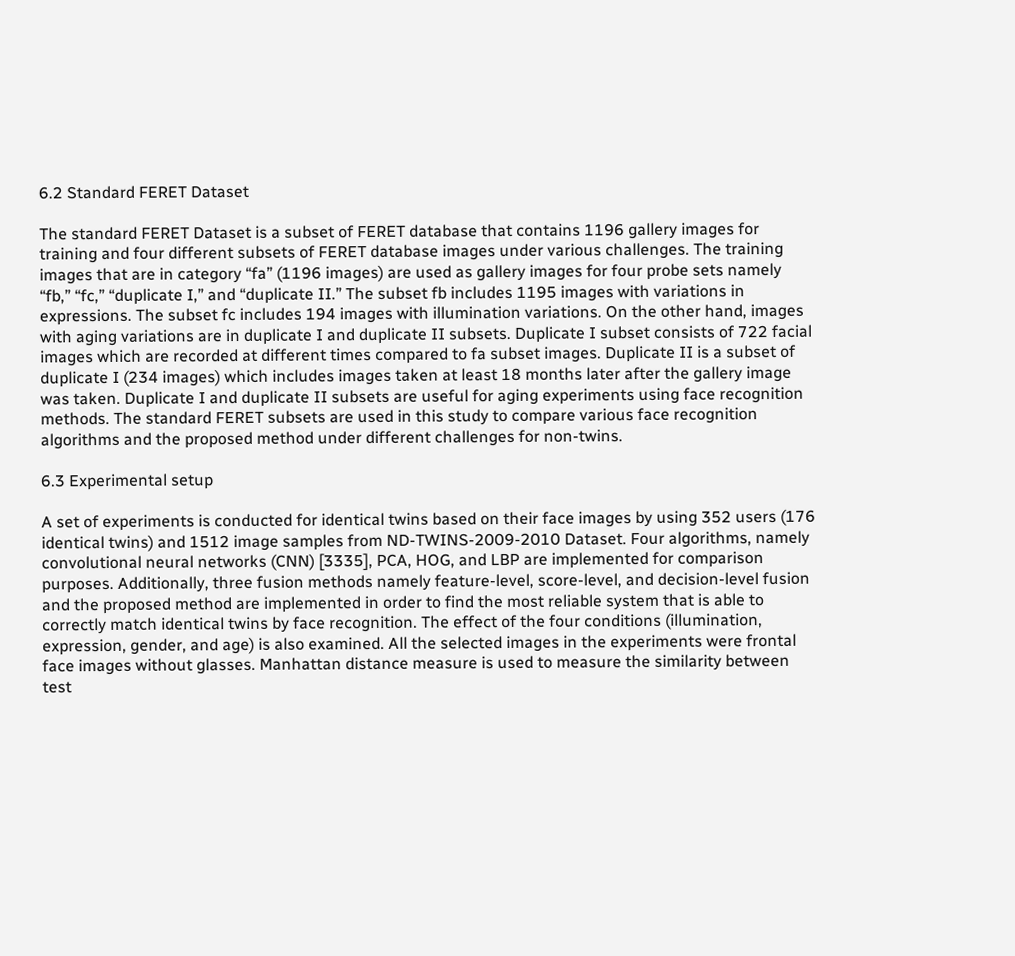6.2 Standard FERET Dataset

The standard FERET Dataset is a subset of FERET database that contains 1196 gallery images for training and four different subsets of FERET database images under various challenges. The training images that are in category “fa” (1196 images) are used as gallery images for four probe sets namely “fb,” “fc,” “duplicate I,” and “duplicate II.” The subset fb includes 1195 images with variations in expressions. The subset fc includes 194 images with illumination variations. On the other hand, images with aging variations are in duplicate I and duplicate II subsets. Duplicate I subset consists of 722 facial images which are recorded at different times compared to fa subset images. Duplicate II is a subset of duplicate I (234 images) which includes images taken at least 18 months later after the gallery image was taken. Duplicate I and duplicate II subsets are useful for aging experiments using face recognition methods. The standard FERET subsets are used in this study to compare various face recognition algorithms and the proposed method under different challenges for non-twins.

6.3 Experimental setup

A set of experiments is conducted for identical twins based on their face images by using 352 users (176 identical twins) and 1512 image samples from ND-TWINS-2009-2010 Dataset. Four algorithms, namely convolutional neural networks (CNN) [3335], PCA, HOG, and LBP are implemented for comparison purposes. Additionally, three fusion methods namely feature-level, score-level, and decision-level fusion and the proposed method are implemented in order to find the most reliable system that is able to correctly match identical twins by face recognition. The effect of the four conditions (illumination, expression, gender, and age) is also examined. All the selected images in the experiments were frontal face images without glasses. Manhattan distance measure is used to measure the similarity between test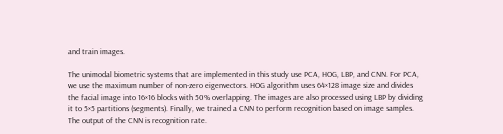and train images.

The unimodal biometric systems that are implemented in this study use PCA, HOG, LBP, and CNN. For PCA, we use the maximum number of non-zero eigenvectors. HOG algorithm uses 64×128 image size and divides the facial image into 16×16 blocks with 50% overlapping. The images are also processed using LBP by dividing it to 5×5 partitions (segments). Finally, we trained a CNN to perform recognition based on image samples. The output of the CNN is recognition rate.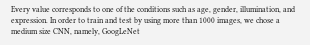Every value corresponds to one of the conditions such as age, gender, illumination, and expression. In order to train and test by using more than 1000 images, we chose a medium size CNN, namely, GoogLeNet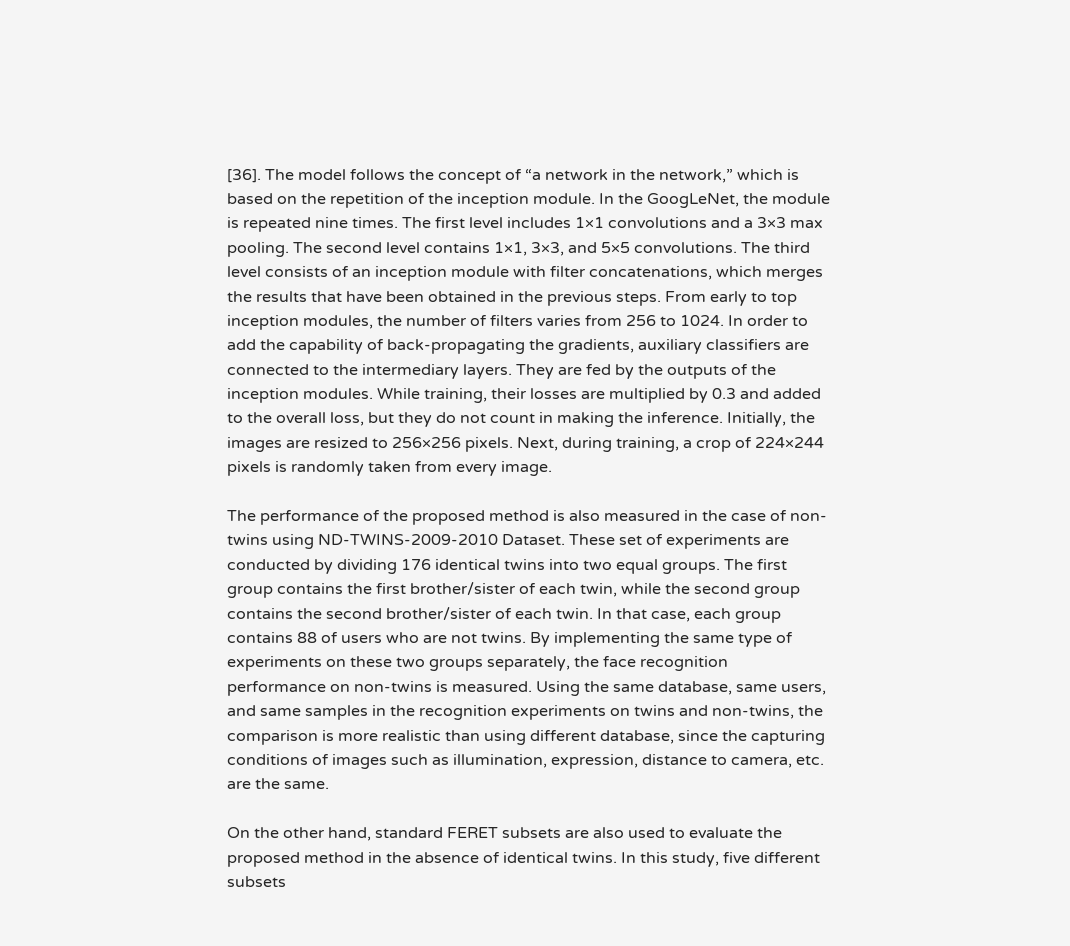[36]. The model follows the concept of “a network in the network,” which is based on the repetition of the inception module. In the GoogLeNet, the module is repeated nine times. The first level includes 1×1 convolutions and a 3×3 max pooling. The second level contains 1×1, 3×3, and 5×5 convolutions. The third level consists of an inception module with filter concatenations, which merges the results that have been obtained in the previous steps. From early to top inception modules, the number of filters varies from 256 to 1024. In order to add the capability of back-propagating the gradients, auxiliary classifiers are connected to the intermediary layers. They are fed by the outputs of the inception modules. While training, their losses are multiplied by 0.3 and added to the overall loss, but they do not count in making the inference. Initially, the images are resized to 256×256 pixels. Next, during training, a crop of 224×244 pixels is randomly taken from every image.

The performance of the proposed method is also measured in the case of non-twins using ND-TWINS-2009-2010 Dataset. These set of experiments are conducted by dividing 176 identical twins into two equal groups. The first group contains the first brother/sister of each twin, while the second group contains the second brother/sister of each twin. In that case, each group contains 88 of users who are not twins. By implementing the same type of experiments on these two groups separately, the face recognition performance on non-twins is measured. Using the same database, same users, and same samples in the recognition experiments on twins and non-twins, the comparison is more realistic than using different database, since the capturing conditions of images such as illumination, expression, distance to camera, etc. are the same.

On the other hand, standard FERET subsets are also used to evaluate the proposed method in the absence of identical twins. In this study, five different subsets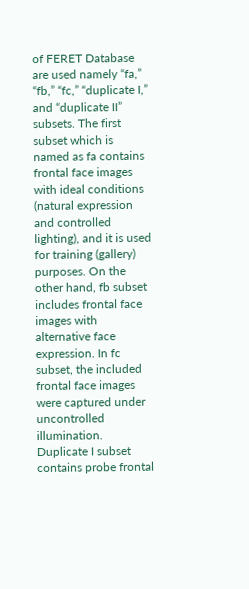of FERET Database are used namely “fa,” “fb,” “fc,” “duplicate I,” and “duplicate II” subsets. The first subset which is named as fa contains frontal face images with ideal conditions (natural expression and controlled lighting), and it is used for training (gallery) purposes. On the other hand, fb subset includes frontal face images with alternative face expression. In fc subset, the included frontal face images were captured under uncontrolled illumination. Duplicate I subset contains probe frontal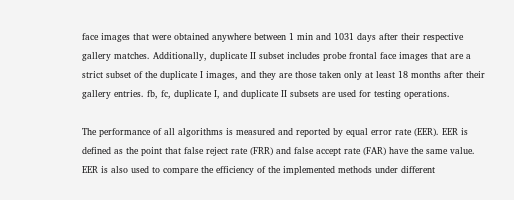face images that were obtained anywhere between 1 min and 1031 days after their respective gallery matches. Additionally, duplicate II subset includes probe frontal face images that are a strict subset of the duplicate I images, and they are those taken only at least 18 months after their gallery entries. fb, fc, duplicate I, and duplicate II subsets are used for testing operations.

The performance of all algorithms is measured and reported by equal error rate (EER). EER is defined as the point that false reject rate (FRR) and false accept rate (FAR) have the same value. EER is also used to compare the efficiency of the implemented methods under different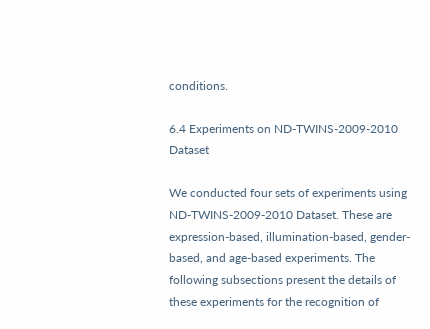conditions.

6.4 Experiments on ND-TWINS-2009-2010 Dataset

We conducted four sets of experiments using ND-TWINS-2009-2010 Dataset. These are expression-based, illumination-based, gender-based, and age-based experiments. The following subsections present the details of these experiments for the recognition of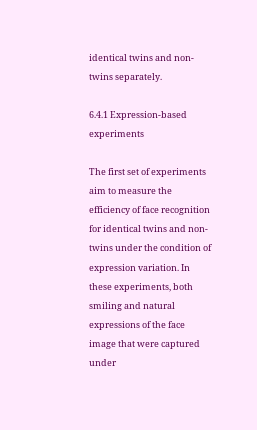identical twins and non-twins separately.

6.4.1 Expression-based experiments

The first set of experiments aim to measure the efficiency of face recognition for identical twins and non-twins under the condition of expression variation. In these experiments, both smiling and natural expressions of the face image that were captured under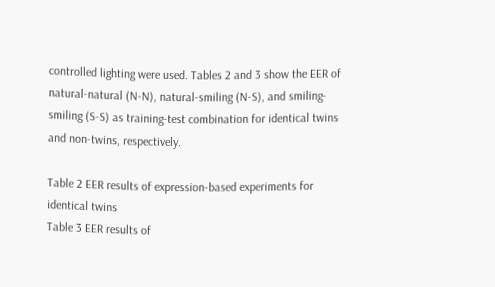controlled lighting were used. Tables 2 and 3 show the EER of natural-natural (N-N), natural-smiling (N-S), and smiling-smiling (S-S) as training-test combination for identical twins and non-twins, respectively.

Table 2 EER results of expression-based experiments for identical twins
Table 3 EER results of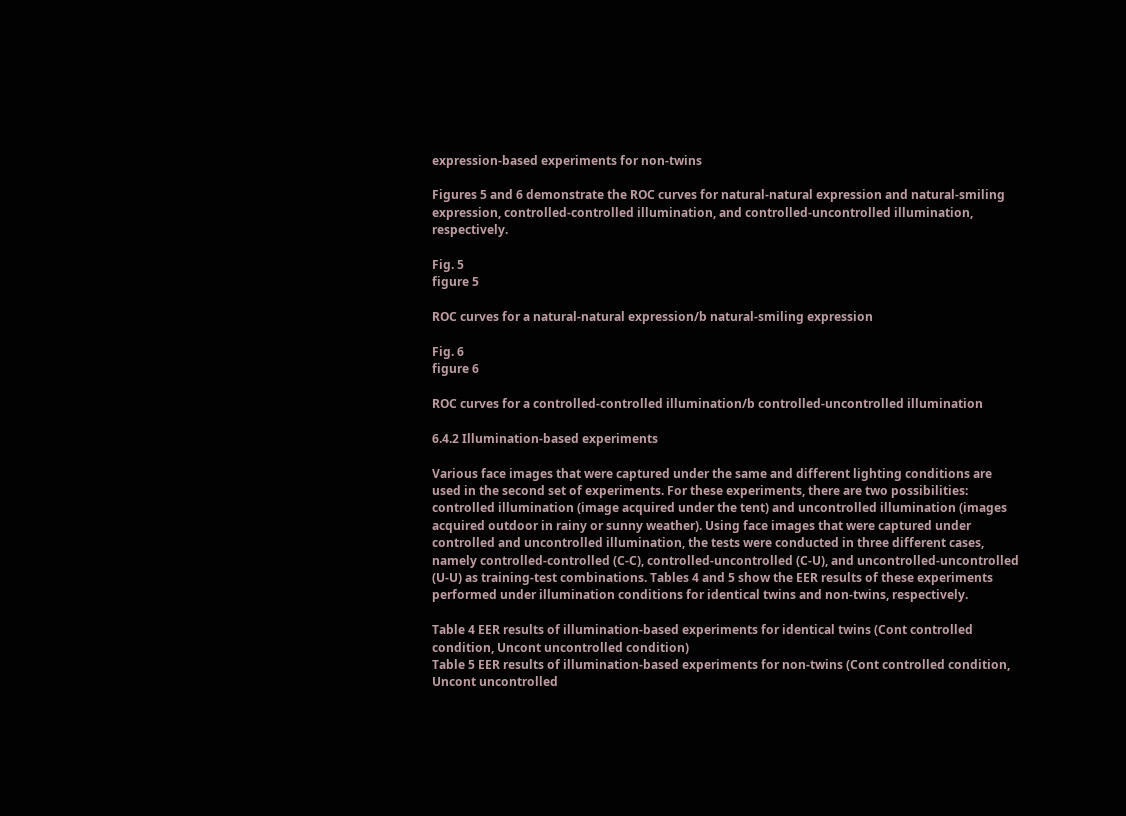expression-based experiments for non-twins

Figures 5 and 6 demonstrate the ROC curves for natural-natural expression and natural-smiling expression, controlled-controlled illumination, and controlled-uncontrolled illumination, respectively.

Fig. 5
figure 5

ROC curves for a natural-natural expression/b natural-smiling expression

Fig. 6
figure 6

ROC curves for a controlled-controlled illumination/b controlled-uncontrolled illumination

6.4.2 Illumination-based experiments

Various face images that were captured under the same and different lighting conditions are used in the second set of experiments. For these experiments, there are two possibilities: controlled illumination (image acquired under the tent) and uncontrolled illumination (images acquired outdoor in rainy or sunny weather). Using face images that were captured under controlled and uncontrolled illumination, the tests were conducted in three different cases, namely controlled-controlled (C-C), controlled-uncontrolled (C-U), and uncontrolled-uncontrolled (U-U) as training-test combinations. Tables 4 and 5 show the EER results of these experiments performed under illumination conditions for identical twins and non-twins, respectively.

Table 4 EER results of illumination-based experiments for identical twins (Cont controlled condition, Uncont uncontrolled condition)
Table 5 EER results of illumination-based experiments for non-twins (Cont controlled condition, Uncont uncontrolled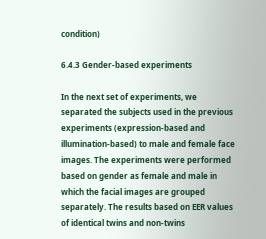condition)

6.4.3 Gender-based experiments

In the next set of experiments, we separated the subjects used in the previous experiments (expression-based and illumination-based) to male and female face images. The experiments were performed based on gender as female and male in which the facial images are grouped separately. The results based on EER values of identical twins and non-twins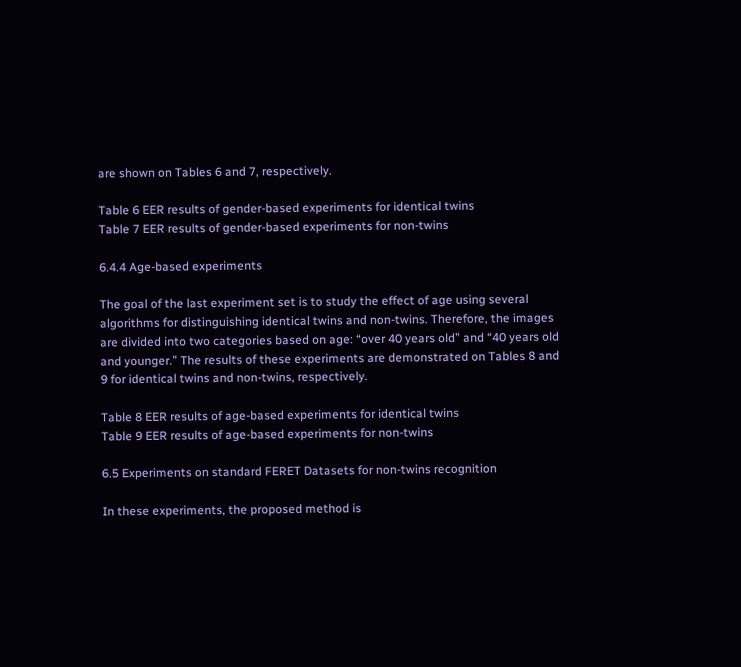are shown on Tables 6 and 7, respectively.

Table 6 EER results of gender-based experiments for identical twins
Table 7 EER results of gender-based experiments for non-twins

6.4.4 Age-based experiments

The goal of the last experiment set is to study the effect of age using several algorithms for distinguishing identical twins and non-twins. Therefore, the images are divided into two categories based on age: “over 40 years old” and “40 years old and younger.” The results of these experiments are demonstrated on Tables 8 and 9 for identical twins and non-twins, respectively.

Table 8 EER results of age-based experiments for identical twins
Table 9 EER results of age-based experiments for non-twins

6.5 Experiments on standard FERET Datasets for non-twins recognition

In these experiments, the proposed method is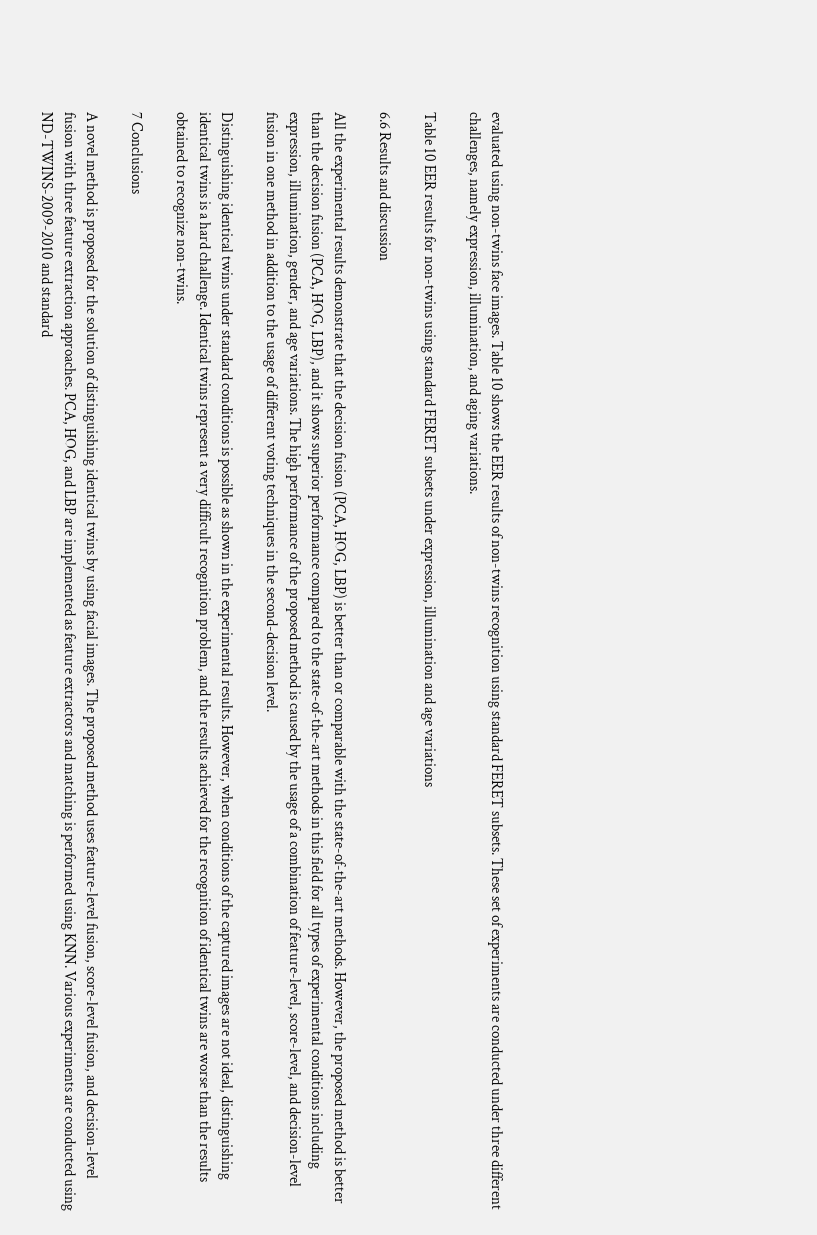evaluated using non-twins face images. Table 10 shows the EER results of non-twins recognition using standard FERET subsets. These set of experiments are conducted under three different challenges, namely expression, illumination, and aging variations.

Table 10 EER results for non-twins using standard FERET subsets under expression, illumination and age variations

6.6 Results and discussion

All the experimental results demonstrate that the decision fusion (PCA, HOG, LBP) is better than or comparable with the state-of-the-art methods. However, the proposed method is better than the decision fusion (PCA, HOG, LBP), and it shows superior performance compared to the state-of-the-art methods in this field for all types of experimental conditions including expression, illumination, gender, and age variations. The high performance of the proposed method is caused by the usage of a combination of feature-level, score-level, and decision-level fusion in one method in addition to the usage of different voting techniques in the second-decision level.

Distinguishing identical twins under standard conditions is possible as shown in the experimental results. However, when conditions of the captured images are not ideal, distinguishing identical twins is a hard challenge. Identical twins represent a very difficult recognition problem, and the results achieved for the recognition of identical twins are worse than the results obtained to recognize non-twins.

7 Conclusions

A novel method is proposed for the solution of distinguishing identical twins by using facial images. The proposed method uses feature-level fusion, score-level fusion, and decision-level fusion with three feature extraction approaches. PCA, HOG, and LBP are implemented as feature extractors and matching is performed using KNN. Various experiments are conducted using ND-TWINS-2009-2010 and standard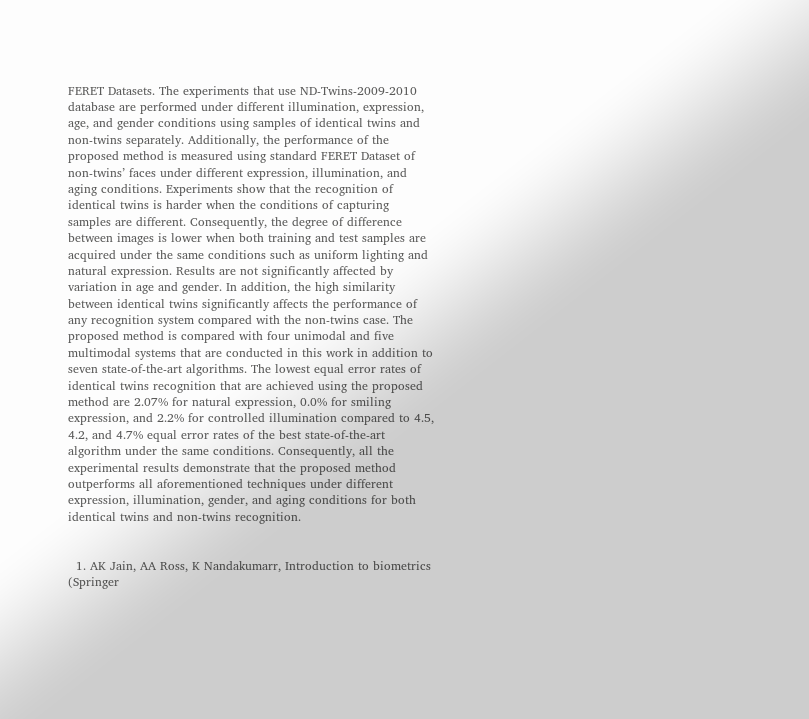FERET Datasets. The experiments that use ND-Twins-2009-2010 database are performed under different illumination, expression, age, and gender conditions using samples of identical twins and non-twins separately. Additionally, the performance of the proposed method is measured using standard FERET Dataset of non-twins’ faces under different expression, illumination, and aging conditions. Experiments show that the recognition of identical twins is harder when the conditions of capturing samples are different. Consequently, the degree of difference between images is lower when both training and test samples are acquired under the same conditions such as uniform lighting and natural expression. Results are not significantly affected by variation in age and gender. In addition, the high similarity between identical twins significantly affects the performance of any recognition system compared with the non-twins case. The proposed method is compared with four unimodal and five multimodal systems that are conducted in this work in addition to seven state-of-the-art algorithms. The lowest equal error rates of identical twins recognition that are achieved using the proposed method are 2.07% for natural expression, 0.0% for smiling expression, and 2.2% for controlled illumination compared to 4.5, 4.2, and 4.7% equal error rates of the best state-of-the-art algorithm under the same conditions. Consequently, all the experimental results demonstrate that the proposed method outperforms all aforementioned techniques under different expression, illumination, gender, and aging conditions for both identical twins and non-twins recognition.


  1. AK Jain, AA Ross, K Nandakumarr, Introduction to biometrics (Springer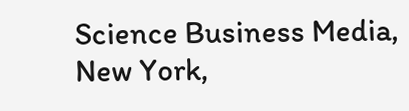Science Business Media, New York,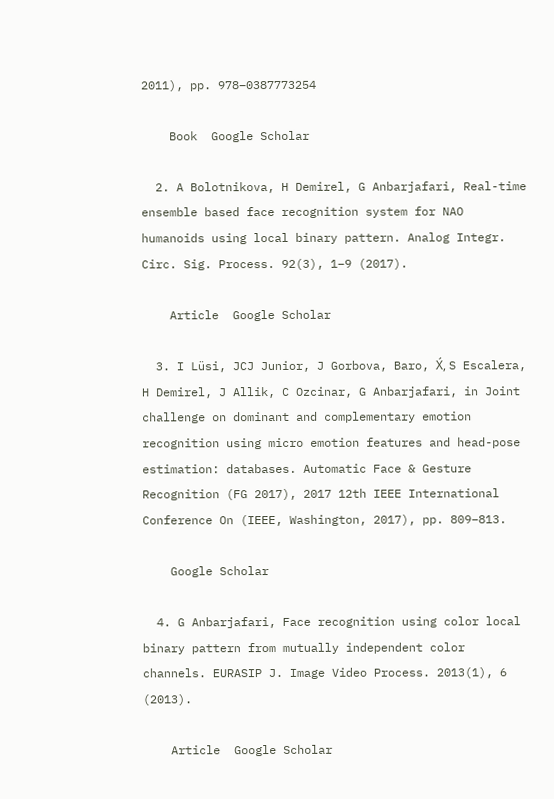2011), pp. 978–0387773254

    Book  Google Scholar

  2. A Bolotnikova, H Demirel, G Anbarjafari, Real-time ensemble based face recognition system for NAO humanoids using local binary pattern. Analog Integr. Circ. Sig. Process. 92(3), 1–9 (2017).

    Article  Google Scholar

  3. I Lüsi, JCJ Junior, J Gorbova, Baro, X́, S Escalera, H Demirel, J Allik, C Ozcinar, G Anbarjafari, in Joint challenge on dominant and complementary emotion recognition using micro emotion features and head-pose estimation: databases. Automatic Face & Gesture Recognition (FG 2017), 2017 12th IEEE International Conference On (IEEE, Washington, 2017), pp. 809–813.

    Google Scholar

  4. G Anbarjafari, Face recognition using color local binary pattern from mutually independent color channels. EURASIP J. Image Video Process. 2013(1), 6 (2013).

    Article  Google Scholar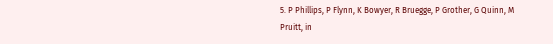5. P Phillips, P Flynn, K Bowyer, R Bruegge, P Grother, G Quinn, M Pruitt, in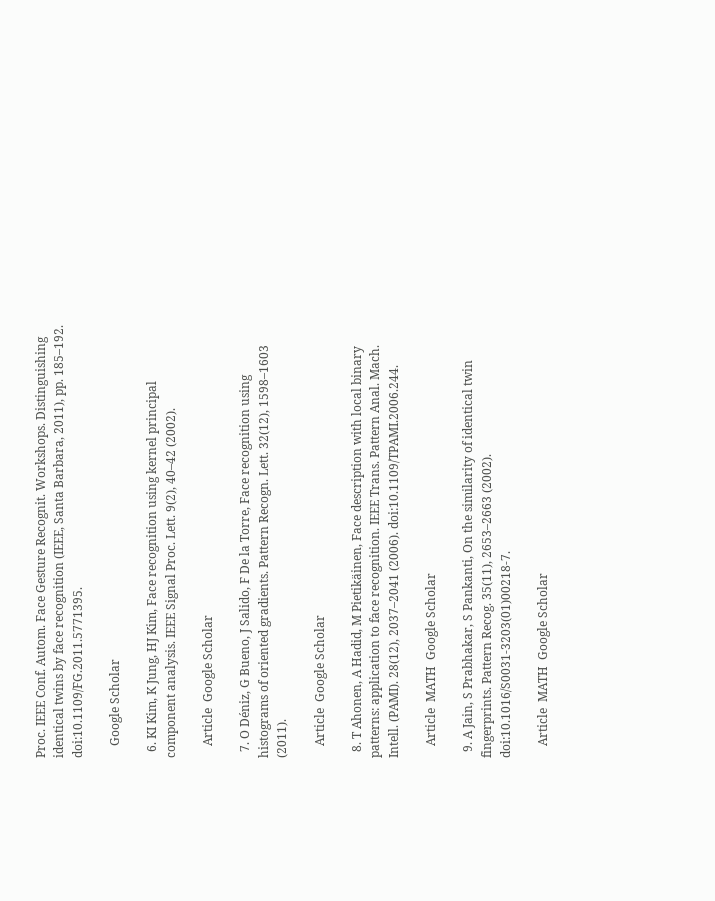Proc. IEEE Conf. Autom. Face Gesture Recognit. Workshops. Distinguishing identical twins by face recognition (IEEE, Santa Barbara, 2011), pp. 185–192. doi:10.1109/FG.2011.5771395.

    Google Scholar

  6. KI Kim, K Jung, HJ Kim, Face recognition using kernel principal component analysis. IEEE Signal Proc. Lett. 9(2), 40–42 (2002).

    Article  Google Scholar

  7. O Déniz, G Bueno, J Salido, F De la Torre, Face recognition using histograms of oriented gradients. Pattern Recogn. Lett. 32(12), 1598–1603 (2011).

    Article  Google Scholar

  8. T Ahonen, A Hadid, M Pietikäinen, Face description with local binary patterns: application to face recognition. IEEE Trans. Pattern Anal. Mach. Intell. (PAMI). 28(12), 2037–2041 (2006). doi:10.1109/TPAMI.2006.244.

    Article  MATH  Google Scholar

  9. A Jain, S Prabhakar, S Pankanti, On the similarity of identical twin fingerprints. Pattern Recog. 35(11), 2653–2663 (2002). doi:10.1016/S0031-3203(01)00218-7.

    Article  MATH  Google Scholar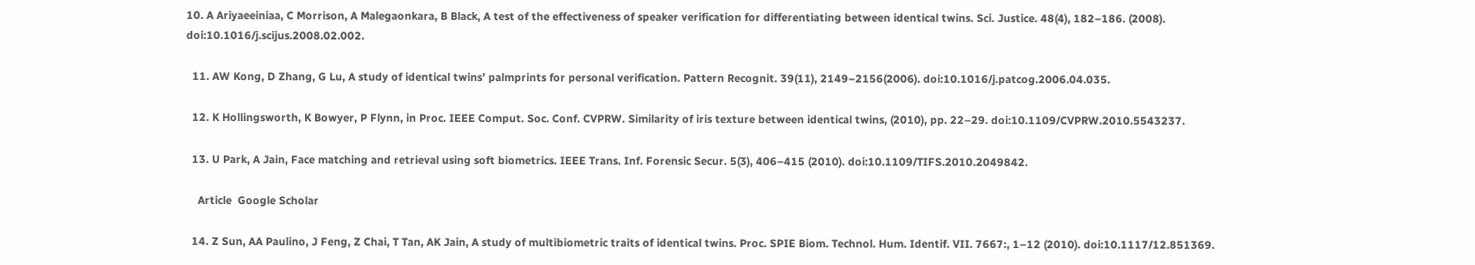10. A Ariyaeeiniaa, C Morrison, A Malegaonkara, B Black, A test of the effectiveness of speaker verification for differentiating between identical twins. Sci. Justice. 48(4), 182–186. (2008). doi:10.1016/j.scijus.2008.02.002.

  11. AW Kong, D Zhang, G Lu, A study of identical twins’ palmprints for personal verification. Pattern Recognit. 39(11), 2149–2156(2006). doi:10.1016/j.patcog.2006.04.035.

  12. K Hollingsworth, K Bowyer, P Flynn, in Proc. IEEE Comput. Soc. Conf. CVPRW. Similarity of iris texture between identical twins, (2010), pp. 22–29. doi:10.1109/CVPRW.2010.5543237.

  13. U Park, A Jain, Face matching and retrieval using soft biometrics. IEEE Trans. Inf. Forensic Secur. 5(3), 406–415 (2010). doi:10.1109/TIFS.2010.2049842.

    Article  Google Scholar

  14. Z Sun, AA Paulino, J Feng, Z Chai, T Tan, AK Jain, A study of multibiometric traits of identical twins. Proc. SPIE Biom. Technol. Hum. Identif. VII. 7667:, 1–12 (2010). doi:10.1117/12.851369.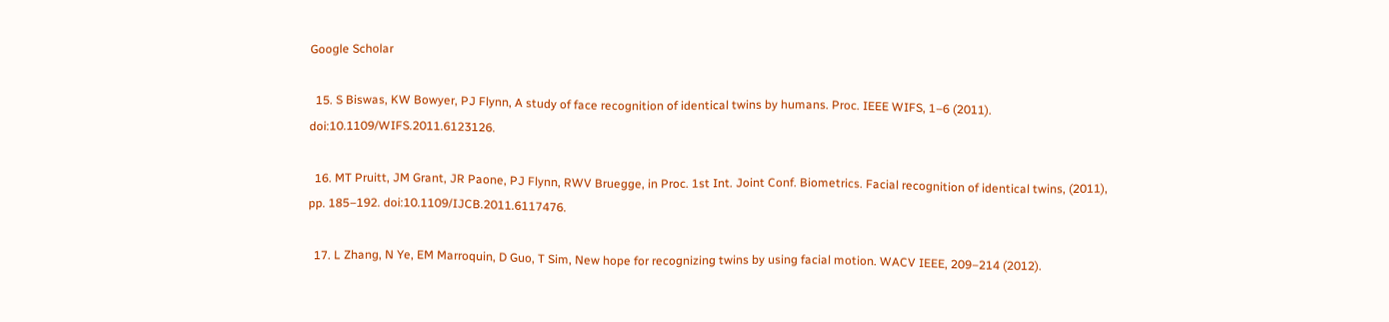Google Scholar

  15. S Biswas, KW Bowyer, PJ Flynn, A study of face recognition of identical twins by humans. Proc. IEEE WIFS, 1–6 (2011). doi:10.1109/WIFS.2011.6123126.

  16. MT Pruitt, JM Grant, JR Paone, PJ Flynn, RWV Bruegge, in Proc. 1st Int. Joint Conf. Biometrics. Facial recognition of identical twins, (2011), pp. 185–192. doi:10.1109/IJCB.2011.6117476.

  17. L Zhang, N Ye, EM Marroquin, D Guo, T Sim, New hope for recognizing twins by using facial motion. WACV IEEE, 209–214 (2012).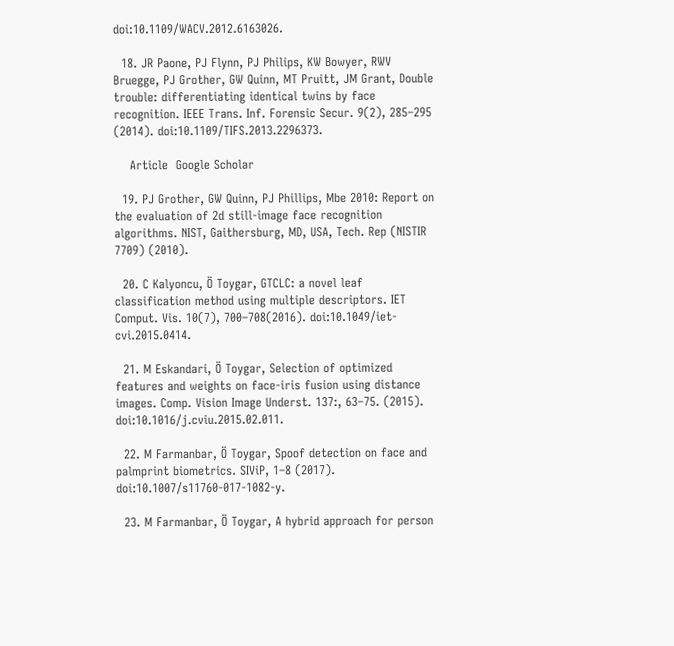doi:10.1109/WACV.2012.6163026.

  18. JR Paone, PJ Flynn, PJ Philips, KW Bowyer, RWV Bruegge, PJ Grother, GW Quinn, MT Pruitt, JM Grant, Double trouble: differentiating identical twins by face recognition. IEEE Trans. Inf. Forensic Secur. 9(2), 285–295 (2014). doi:10.1109/TIFS.2013.2296373.

    Article  Google Scholar

  19. PJ Grother, GW Quinn, PJ Phillips, Mbe 2010: Report on the evaluation of 2d still-image face recognition algorithms. NIST, Gaithersburg, MD, USA, Tech. Rep (NISTIR 7709) (2010).

  20. C Kalyoncu, Ö Toygar, GTCLC: a novel leaf classification method using multiple descriptors. IET Comput. Vis. 10(7), 700–708(2016). doi:10.1049/iet-cvi.2015.0414.

  21. M Eskandari, Ö Toygar, Selection of optimized features and weights on face-iris fusion using distance images. Comp. Vision Image Underst. 137:, 63–75. (2015). doi:10.1016/j.cviu.2015.02.011.

  22. M Farmanbar, Ö Toygar, Spoof detection on face and palmprint biometrics. SIViP, 1–8 (2017). doi:10.1007/s11760-017-1082-y.

  23. M Farmanbar, Ö Toygar, A hybrid approach for person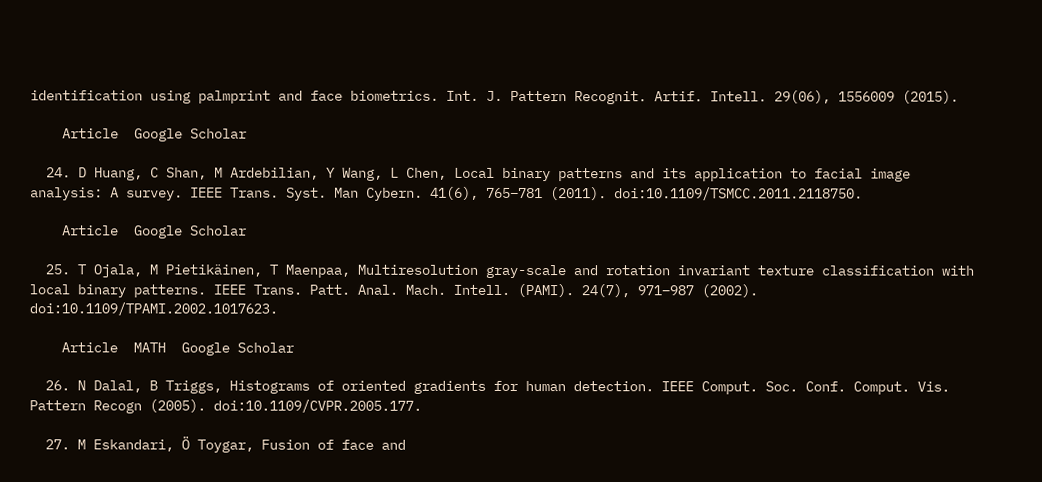identification using palmprint and face biometrics. Int. J. Pattern Recognit. Artif. Intell. 29(06), 1556009 (2015).

    Article  Google Scholar

  24. D Huang, C Shan, M Ardebilian, Y Wang, L Chen, Local binary patterns and its application to facial image analysis: A survey. IEEE Trans. Syst. Man Cybern. 41(6), 765–781 (2011). doi:10.1109/TSMCC.2011.2118750.

    Article  Google Scholar

  25. T Ojala, M Pietikäinen, T Maenpaa, Multiresolution gray-scale and rotation invariant texture classification with local binary patterns. IEEE Trans. Patt. Anal. Mach. Intell. (PAMI). 24(7), 971–987 (2002). doi:10.1109/TPAMI.2002.1017623.

    Article  MATH  Google Scholar

  26. N Dalal, B Triggs, Histograms of oriented gradients for human detection. IEEE Comput. Soc. Conf. Comput. Vis. Pattern Recogn (2005). doi:10.1109/CVPR.2005.177.

  27. M Eskandari, Ö Toygar, Fusion of face and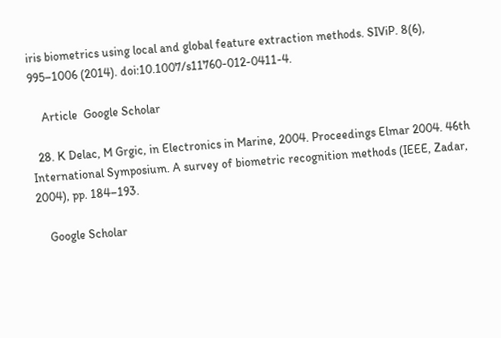iris biometrics using local and global feature extraction methods. SIViP. 8(6), 995–1006 (2014). doi:10.1007/s11760-012-0411-4.

    Article  Google Scholar

  28. K Delac, M Grgic, in Electronics in Marine, 2004. Proceedings Elmar 2004. 46th International Symposium. A survey of biometric recognition methods (IEEE, Zadar, 2004), pp. 184–193.

    Google Scholar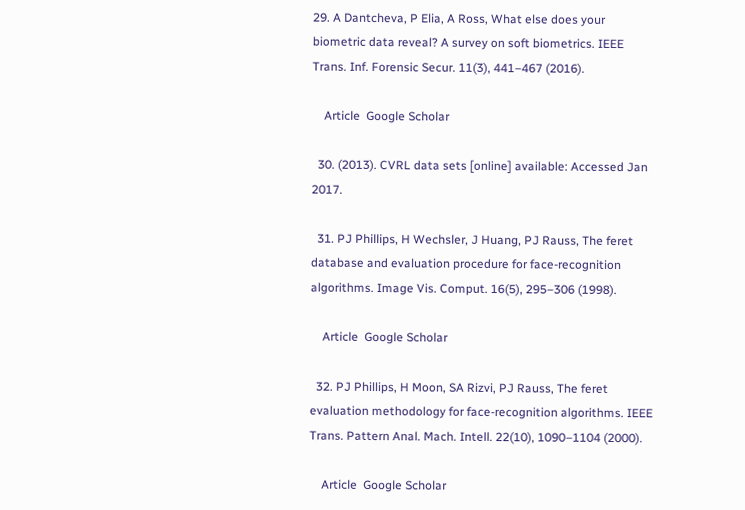29. A Dantcheva, P Elia, A Ross, What else does your biometric data reveal? A survey on soft biometrics. IEEE Trans. Inf. Forensic Secur. 11(3), 441–467 (2016).

    Article  Google Scholar

  30. (2013). CVRL data sets [online] available: Accessed Jan 2017.

  31. PJ Phillips, H Wechsler, J Huang, PJ Rauss, The feret database and evaluation procedure for face-recognition algorithms. Image Vis. Comput. 16(5), 295–306 (1998).

    Article  Google Scholar

  32. PJ Phillips, H Moon, SA Rizvi, PJ Rauss, The feret evaluation methodology for face-recognition algorithms. IEEE Trans. Pattern Anal. Mach. Intell. 22(10), 1090–1104 (2000).

    Article  Google Scholar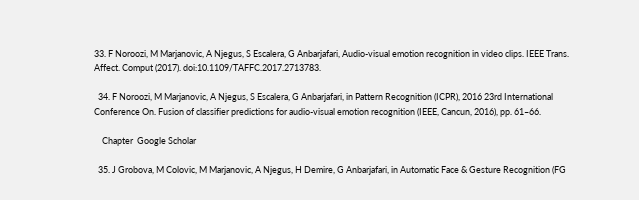33. F Noroozi, M Marjanovic, A Njegus, S Escalera, G Anbarjafari, Audio-visual emotion recognition in video clips. IEEE Trans. Affect. Comput (2017). doi:10.1109/TAFFC.2017.2713783.

  34. F Noroozi, M Marjanovic, A Njegus, S Escalera, G Anbarjafari, in Pattern Recognition (ICPR), 2016 23rd International Conference On. Fusion of classifier predictions for audio-visual emotion recognition (IEEE, Cancun, 2016), pp. 61–66.

    Chapter  Google Scholar

  35. J Grobova, M Colovic, M Marjanovic, A Njegus, H Demire, G Anbarjafari, in Automatic Face & Gesture Recognition (FG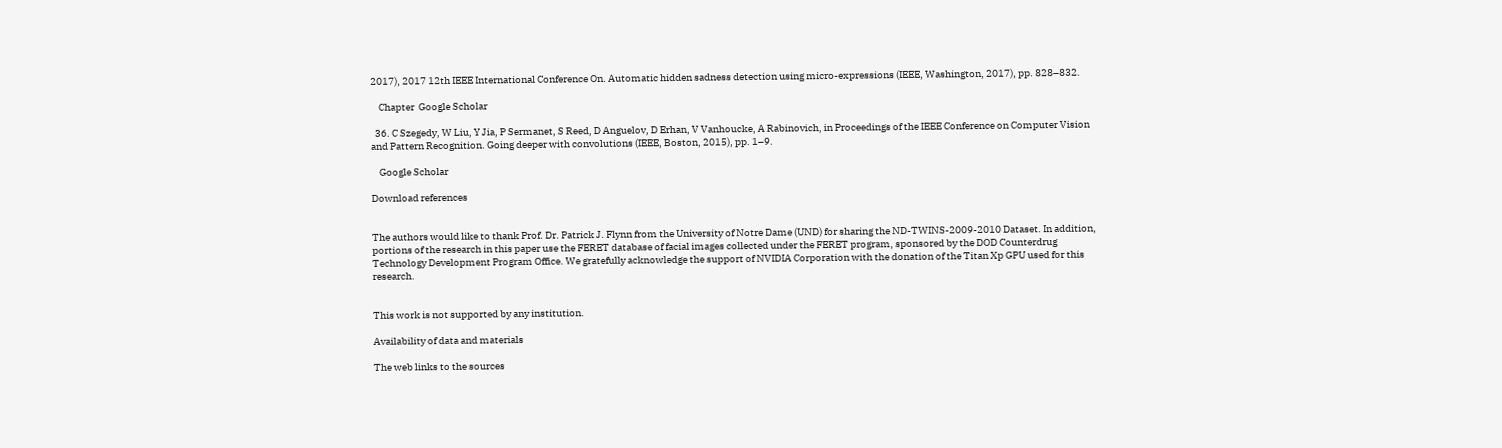2017), 2017 12th IEEE International Conference On. Automatic hidden sadness detection using micro-expressions (IEEE, Washington, 2017), pp. 828–832.

    Chapter  Google Scholar

  36. C Szegedy, W Liu, Y Jia, P Sermanet, S Reed, D Anguelov, D Erhan, V Vanhoucke, A Rabinovich, in Proceedings of the IEEE Conference on Computer Vision and Pattern Recognition. Going deeper with convolutions (IEEE, Boston, 2015), pp. 1–9.

    Google Scholar

Download references


The authors would like to thank Prof. Dr. Patrick J. Flynn from the University of Notre Dame (UND) for sharing the ND-TWINS-2009-2010 Dataset. In addition, portions of the research in this paper use the FERET database of facial images collected under the FERET program, sponsored by the DOD Counterdrug Technology Development Program Office. We gratefully acknowledge the support of NVIDIA Corporation with the donation of the Titan Xp GPU used for this research.


This work is not supported by any institution.

Availability of data and materials

The web links to the sources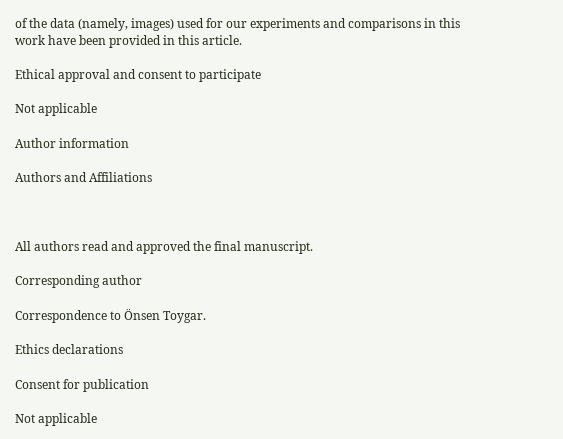of the data (namely, images) used for our experiments and comparisons in this work have been provided in this article.

Ethical approval and consent to participate

Not applicable

Author information

Authors and Affiliations



All authors read and approved the final manuscript.

Corresponding author

Correspondence to Önsen Toygar.

Ethics declarations

Consent for publication

Not applicable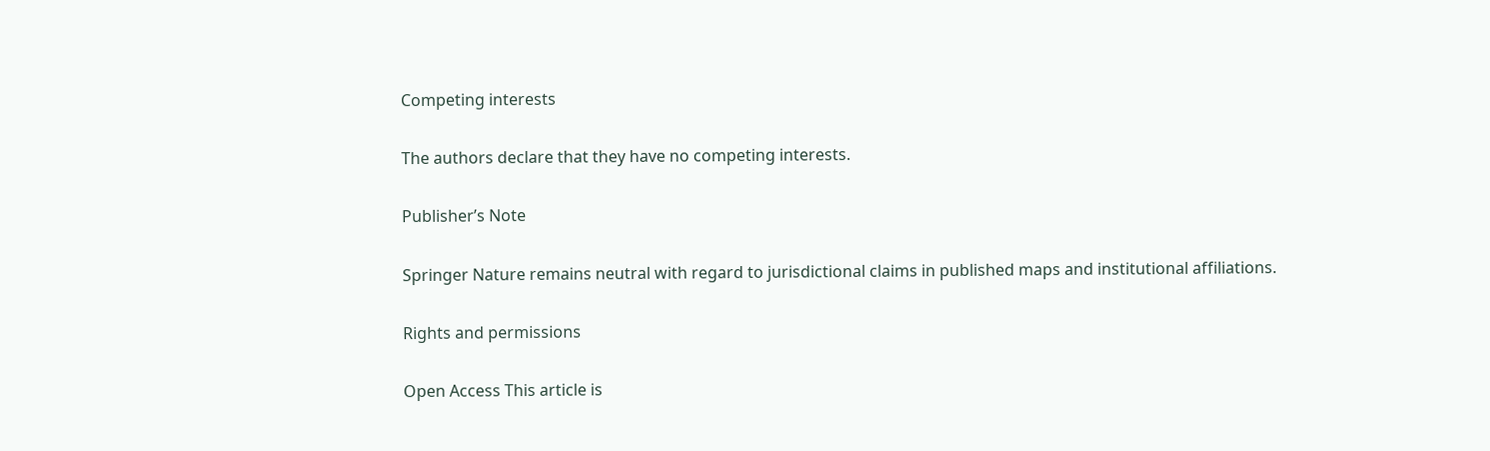Competing interests

The authors declare that they have no competing interests.

Publisher’s Note

Springer Nature remains neutral with regard to jurisdictional claims in published maps and institutional affiliations.

Rights and permissions

Open Access This article is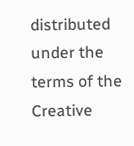distributed under the terms of the Creative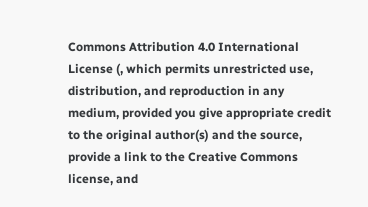Commons Attribution 4.0 International License (, which permits unrestricted use, distribution, and reproduction in any medium, provided you give appropriate credit to the original author(s) and the source, provide a link to the Creative Commons license, and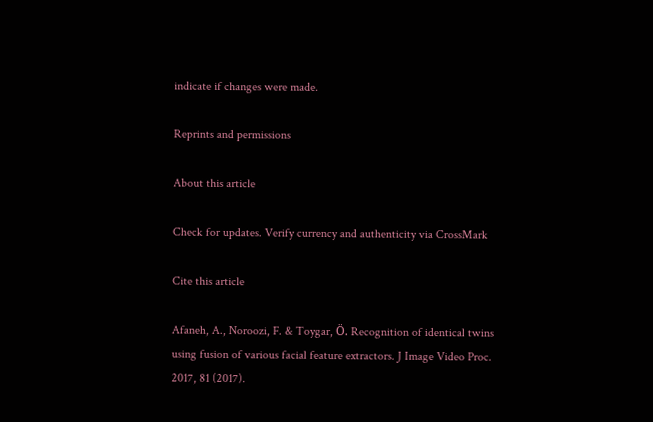indicate if changes were made.

Reprints and permissions

About this article

Check for updates. Verify currency and authenticity via CrossMark

Cite this article

Afaneh, A., Noroozi, F. & Toygar, Ö. Recognition of identical twins using fusion of various facial feature extractors. J Image Video Proc. 2017, 81 (2017).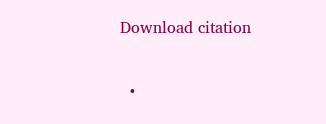Download citation

  •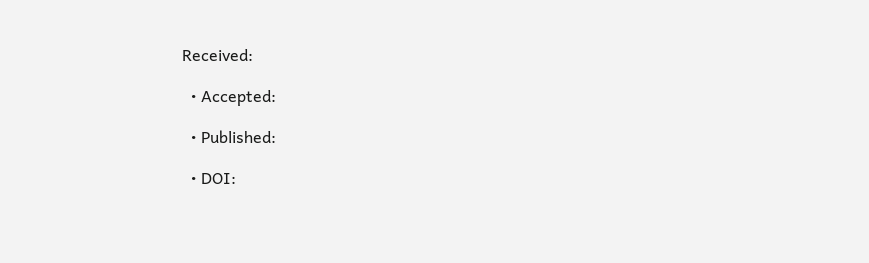Received:

  • Accepted:

  • Published:

  • DOI: